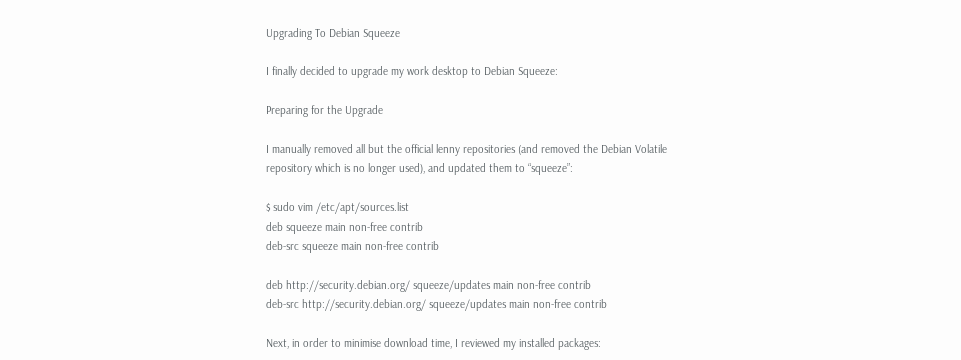Upgrading To Debian Squeeze

I finally decided to upgrade my work desktop to Debian Squeeze:

Preparing for the Upgrade

I manually removed all but the official lenny repositories (and removed the Debian Volatile repository which is no longer used), and updated them to “squeeze”:

$ sudo vim /etc/apt/sources.list
deb squeeze main non-free contrib
deb-src squeeze main non-free contrib

deb http://security.debian.org/ squeeze/updates main non-free contrib
deb-src http://security.debian.org/ squeeze/updates main non-free contrib

Next, in order to minimise download time, I reviewed my installed packages: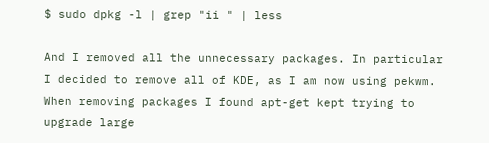$ sudo dpkg -l | grep "ii " | less

And I removed all the unnecessary packages. In particular I decided to remove all of KDE, as I am now using pekwm. When removing packages I found apt-get kept trying to upgrade large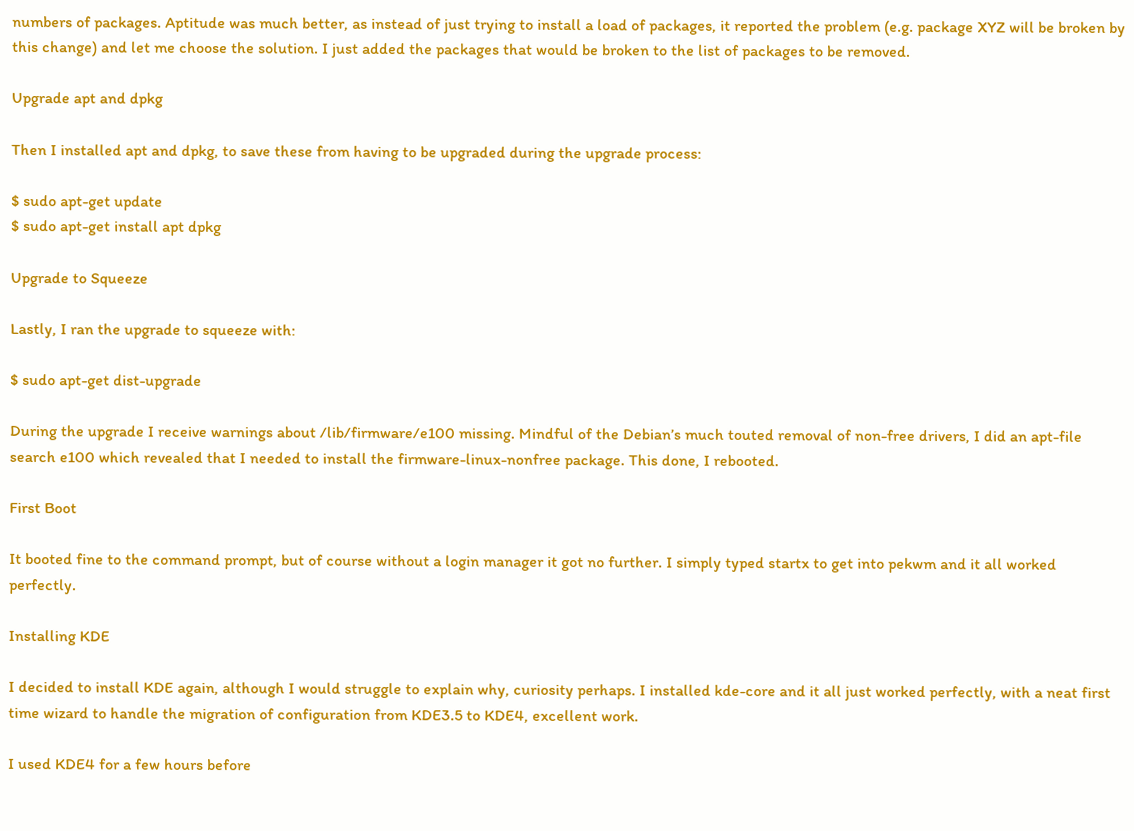numbers of packages. Aptitude was much better, as instead of just trying to install a load of packages, it reported the problem (e.g. package XYZ will be broken by this change) and let me choose the solution. I just added the packages that would be broken to the list of packages to be removed.

Upgrade apt and dpkg

Then I installed apt and dpkg, to save these from having to be upgraded during the upgrade process:

$ sudo apt-get update
$ sudo apt-get install apt dpkg

Upgrade to Squeeze

Lastly, I ran the upgrade to squeeze with:

$ sudo apt-get dist-upgrade

During the upgrade I receive warnings about /lib/firmware/e100 missing. Mindful of the Debian’s much touted removal of non-free drivers, I did an apt-file search e100 which revealed that I needed to install the firmware-linux-nonfree package. This done, I rebooted.

First Boot

It booted fine to the command prompt, but of course without a login manager it got no further. I simply typed startx to get into pekwm and it all worked perfectly.

Installing KDE

I decided to install KDE again, although I would struggle to explain why, curiosity perhaps. I installed kde-core and it all just worked perfectly, with a neat first time wizard to handle the migration of configuration from KDE3.5 to KDE4, excellent work.

I used KDE4 for a few hours before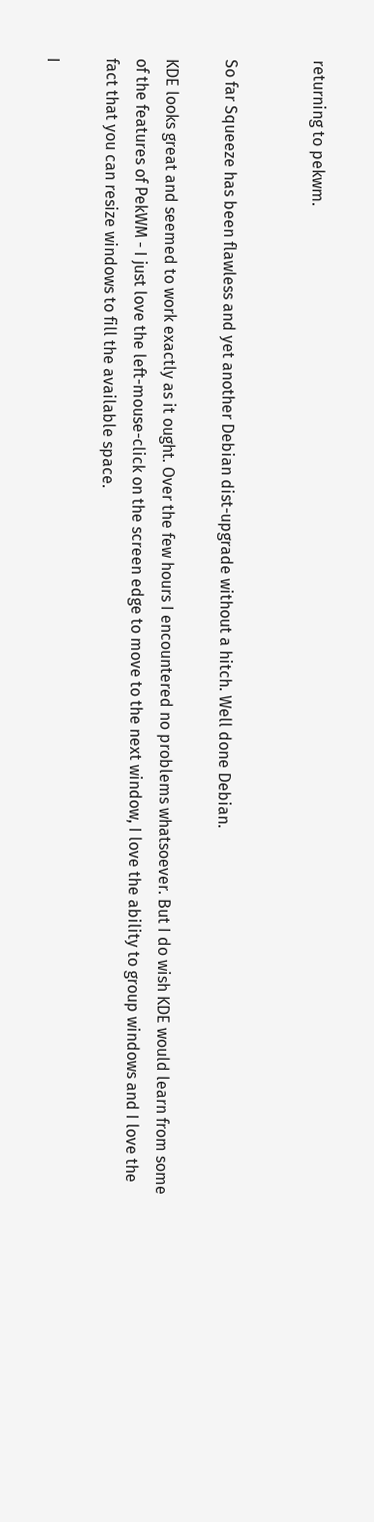returning to pekwm.


So far Squeeze has been flawless and yet another Debian dist-upgrade without a hitch. Well done Debian.

KDE looks great and seemed to work exactly as it ought. Over the few hours I encountered no problems whatsoever. But I do wish KDE would learn from some of the features of PekWM - I just love the left-mouse-click on the screen edge to move to the next window, I love the ability to group windows and I love the fact that you can resize windows to fill the available space.

I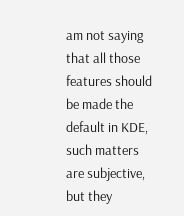am not saying that all those features should be made the default in KDE, such matters are subjective, but they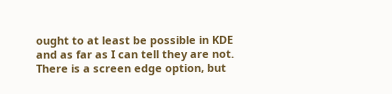ought to at least be possible in KDE and as far as I can tell they are not. There is a screen edge option, but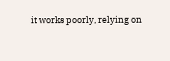it works poorly, relying on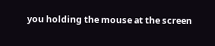you holding the mouse at the screen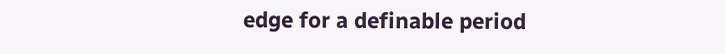edge for a definable period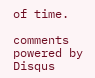of time.

comments powered by Disqus